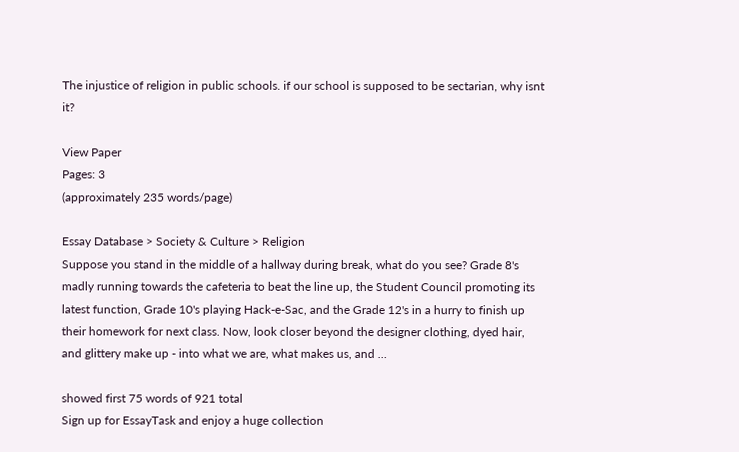The injustice of religion in public schools. if our school is supposed to be sectarian, why isnt it?

View Paper
Pages: 3
(approximately 235 words/page)

Essay Database > Society & Culture > Religion
Suppose you stand in the middle of a hallway during break, what do you see? Grade 8's madly running towards the cafeteria to beat the line up, the Student Council promoting its latest function, Grade 10's playing Hack-e-Sac, and the Grade 12's in a hurry to finish up their homework for next class. Now, look closer beyond the designer clothing, dyed hair, and glittery make up - into what we are, what makes us, and …

showed first 75 words of 921 total
Sign up for EssayTask and enjoy a huge collection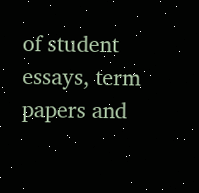of student essays, term papers and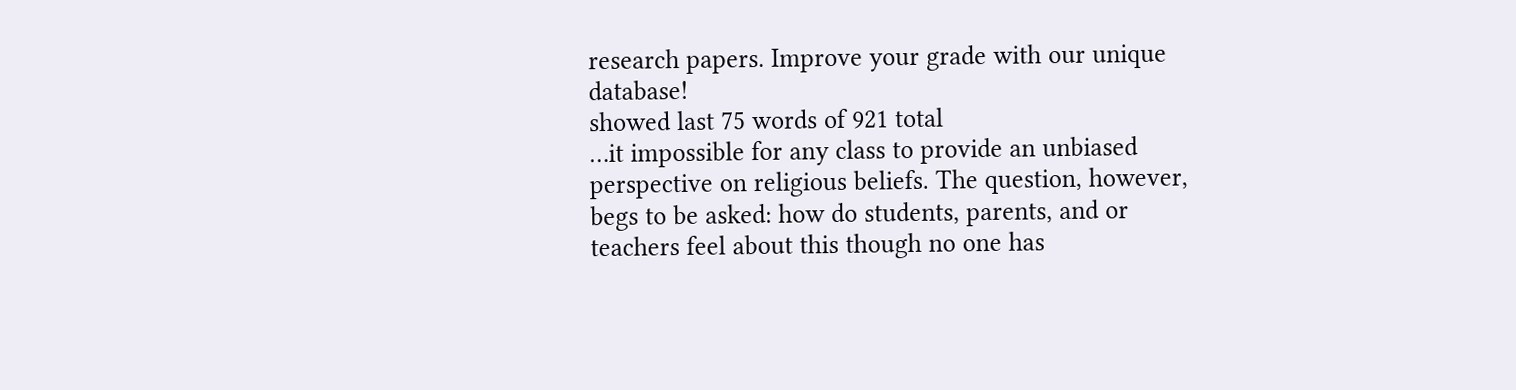research papers. Improve your grade with our unique database!
showed last 75 words of 921 total
…it impossible for any class to provide an unbiased perspective on religious beliefs. The question, however, begs to be asked: how do students, parents, and or teachers feel about this though no one has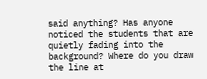said anything? Has anyone noticed the students that are quietly fading into the background? Where do you draw the line at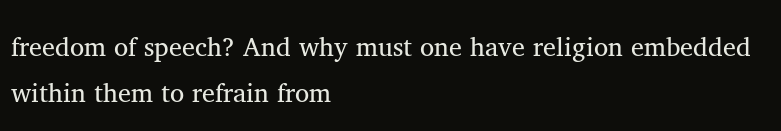freedom of speech? And why must one have religion embedded within them to refrain from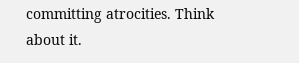committing atrocities. Think about it.